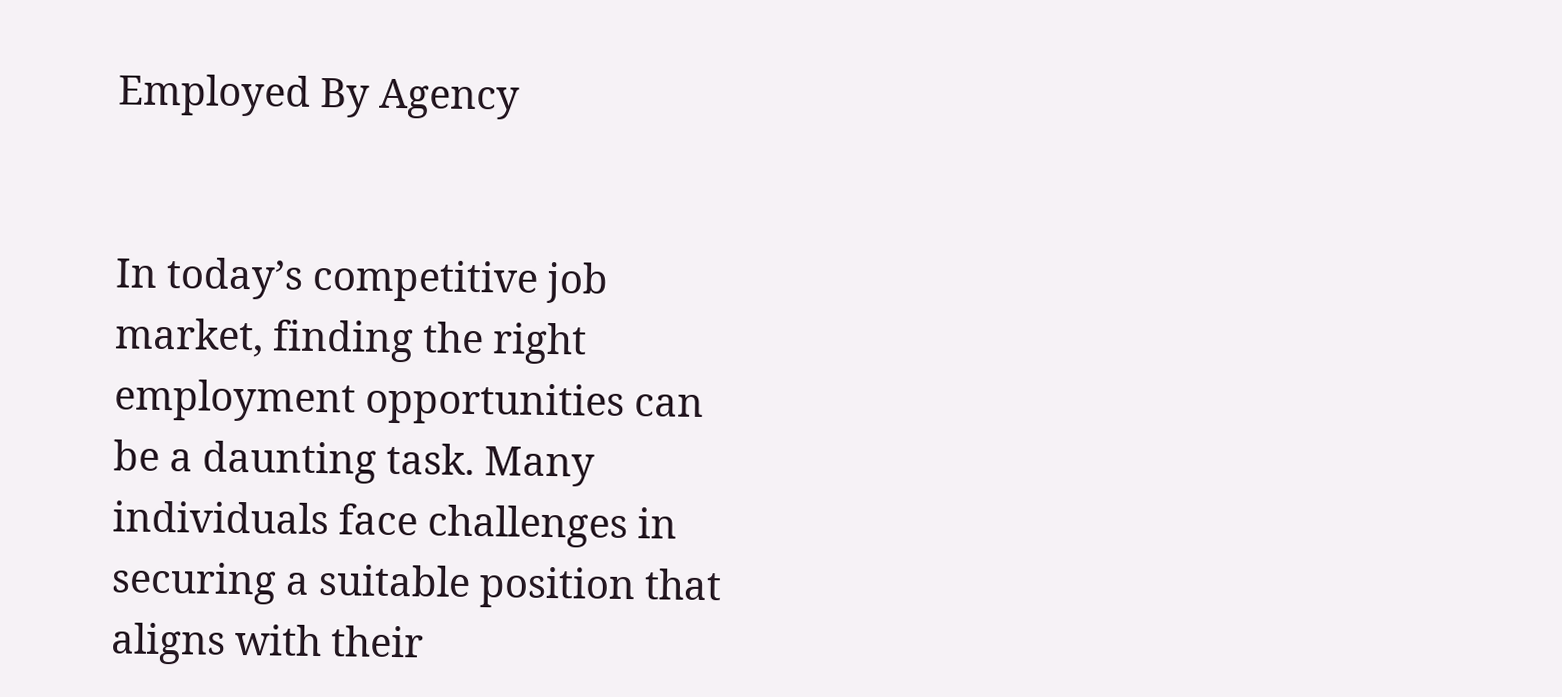Employed By Agency


In today’s competitive job market, finding the right employment opportunities can be a daunting task. Many individuals face challenges in securing a suitable position that aligns with their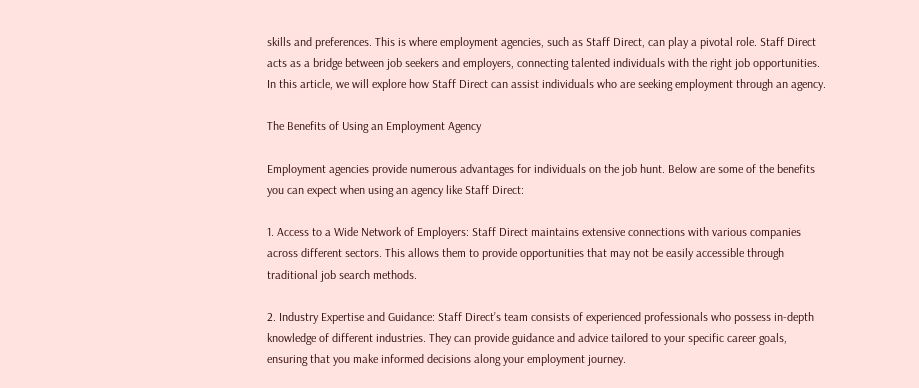skills and preferences. This is where employment agencies, such as Staff Direct, can play a pivotal role. Staff Direct acts as a bridge between job seekers and employers, connecting talented individuals with the right job opportunities. In this article, we will explore how Staff Direct can assist individuals who are seeking employment through an agency.

The Benefits of Using an Employment Agency

Employment agencies provide numerous advantages for individuals on the job hunt. Below are some of the benefits you can expect when using an agency like Staff Direct:

1. Access to a Wide Network of Employers: Staff Direct maintains extensive connections with various companies across different sectors. This allows them to provide opportunities that may not be easily accessible through traditional job search methods.

2. Industry Expertise and Guidance: Staff Direct’s team consists of experienced professionals who possess in-depth knowledge of different industries. They can provide guidance and advice tailored to your specific career goals, ensuring that you make informed decisions along your employment journey.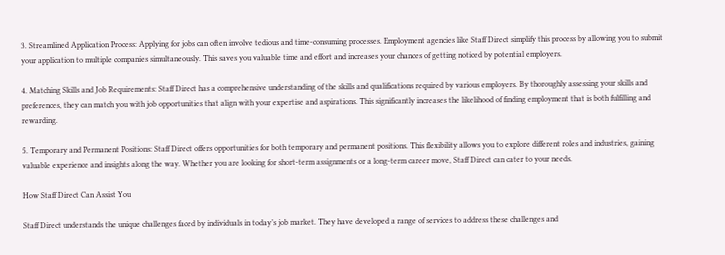3. Streamlined Application Process: Applying for jobs can often involve tedious and time-consuming processes. Employment agencies like Staff Direct simplify this process by allowing you to submit your application to multiple companies simultaneously. This saves you valuable time and effort and increases your chances of getting noticed by potential employers.

4. Matching Skills and Job Requirements: Staff Direct has a comprehensive understanding of the skills and qualifications required by various employers. By thoroughly assessing your skills and preferences, they can match you with job opportunities that align with your expertise and aspirations. This significantly increases the likelihood of finding employment that is both fulfilling and rewarding.

5. Temporary and Permanent Positions: Staff Direct offers opportunities for both temporary and permanent positions. This flexibility allows you to explore different roles and industries, gaining valuable experience and insights along the way. Whether you are looking for short-term assignments or a long-term career move, Staff Direct can cater to your needs.

How Staff Direct Can Assist You

Staff Direct understands the unique challenges faced by individuals in today’s job market. They have developed a range of services to address these challenges and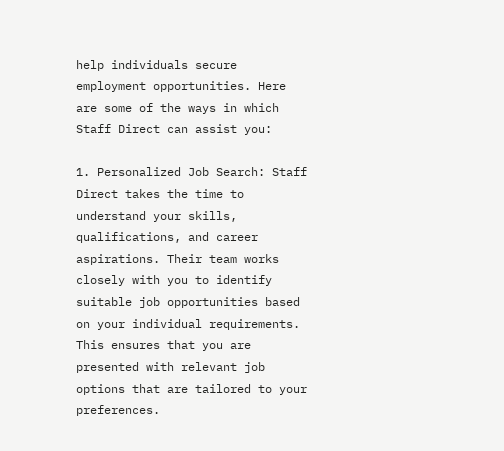help individuals secure employment opportunities. Here are some of the ways in which Staff Direct can assist you:

1. Personalized Job Search: Staff Direct takes the time to understand your skills, qualifications, and career aspirations. Their team works closely with you to identify suitable job opportunities based on your individual requirements. This ensures that you are presented with relevant job options that are tailored to your preferences.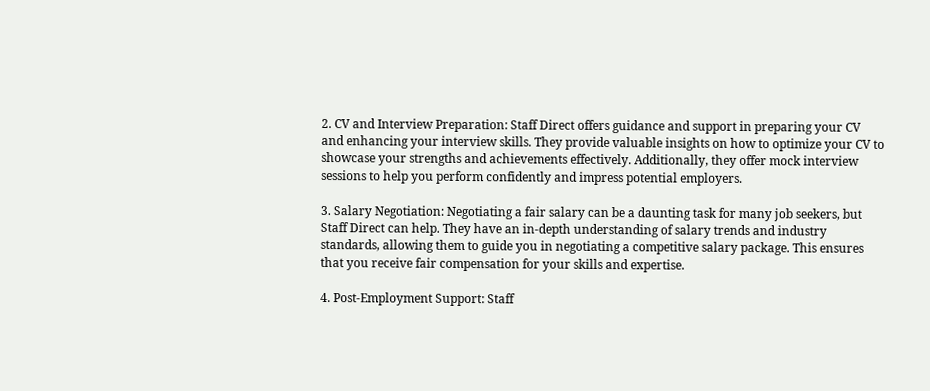2. CV and Interview Preparation: Staff Direct offers guidance and support in preparing your CV and enhancing your interview skills. They provide valuable insights on how to optimize your CV to showcase your strengths and achievements effectively. Additionally, they offer mock interview sessions to help you perform confidently and impress potential employers.

3. Salary Negotiation: Negotiating a fair salary can be a daunting task for many job seekers, but Staff Direct can help. They have an in-depth understanding of salary trends and industry standards, allowing them to guide you in negotiating a competitive salary package. This ensures that you receive fair compensation for your skills and expertise.

4. Post-Employment Support: Staff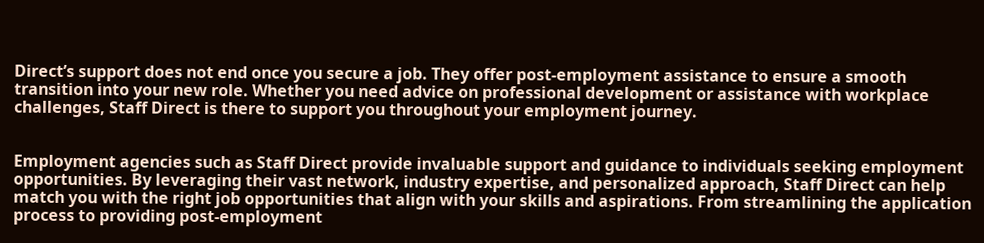Direct’s support does not end once you secure a job. They offer post-employment assistance to ensure a smooth transition into your new role. Whether you need advice on professional development or assistance with workplace challenges, Staff Direct is there to support you throughout your employment journey.


Employment agencies such as Staff Direct provide invaluable support and guidance to individuals seeking employment opportunities. By leveraging their vast network, industry expertise, and personalized approach, Staff Direct can help match you with the right job opportunities that align with your skills and aspirations. From streamlining the application process to providing post-employment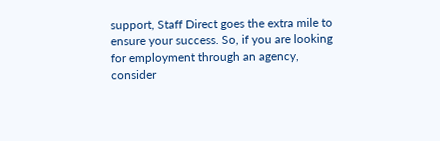support, Staff Direct goes the extra mile to ensure your success. So, if you are looking for employment through an agency, consider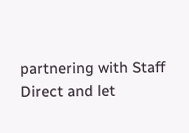partnering with Staff Direct and let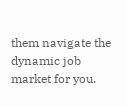them navigate the dynamic job market for you.